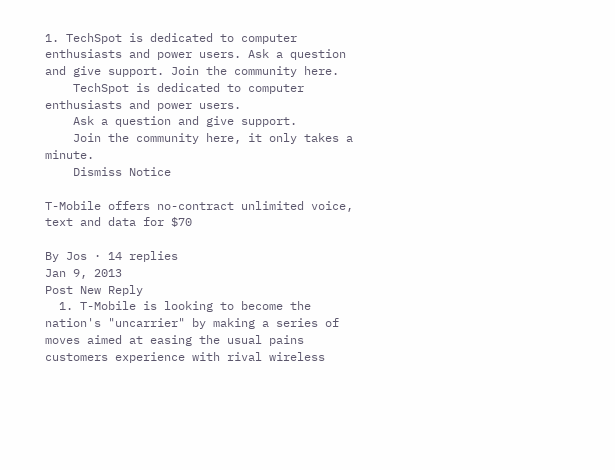1. TechSpot is dedicated to computer enthusiasts and power users. Ask a question and give support. Join the community here.
    TechSpot is dedicated to computer enthusiasts and power users.
    Ask a question and give support.
    Join the community here, it only takes a minute.
    Dismiss Notice

T-Mobile offers no-contract unlimited voice, text and data for $70

By Jos · 14 replies
Jan 9, 2013
Post New Reply
  1. T-Mobile is looking to become the nation's "uncarrier" by making a series of moves aimed at easing the usual pains customers experience with rival wireless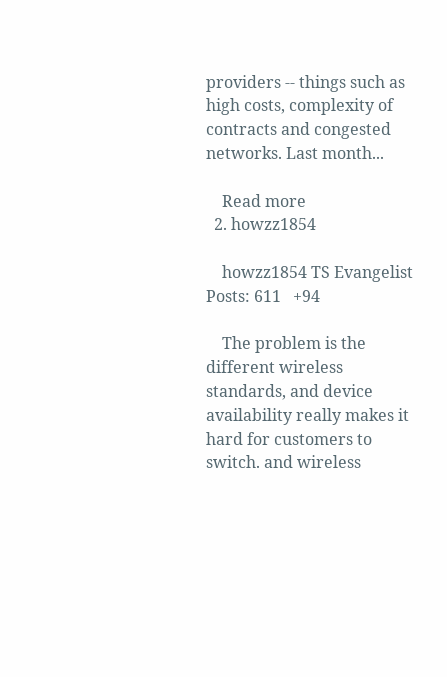providers -- things such as high costs, complexity of contracts and congested networks. Last month...

    Read more
  2. howzz1854

    howzz1854 TS Evangelist Posts: 611   +94

    The problem is the different wireless standards, and device availability really makes it hard for customers to switch. and wireless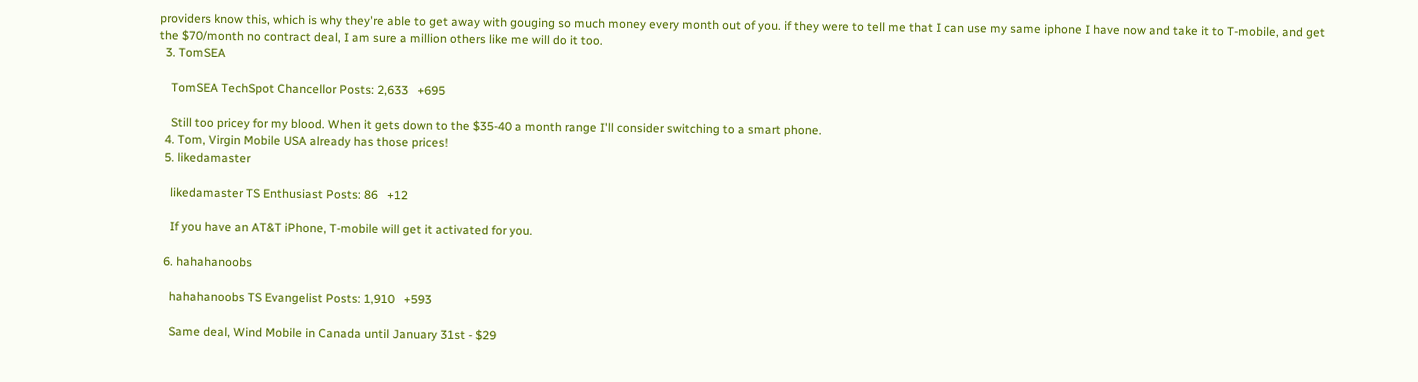providers know this, which is why they're able to get away with gouging so much money every month out of you. if they were to tell me that I can use my same iphone I have now and take it to T-mobile, and get the $70/month no contract deal, I am sure a million others like me will do it too.
  3. TomSEA

    TomSEA TechSpot Chancellor Posts: 2,633   +695

    Still too pricey for my blood. When it gets down to the $35-40 a month range I'll consider switching to a smart phone.
  4. Tom, Virgin Mobile USA already has those prices!
  5. likedamaster

    likedamaster TS Enthusiast Posts: 86   +12

    If you have an AT&T iPhone, T-mobile will get it activated for you.

  6. hahahanoobs

    hahahanoobs TS Evangelist Posts: 1,910   +593

    Same deal, Wind Mobile in Canada until January 31st - $29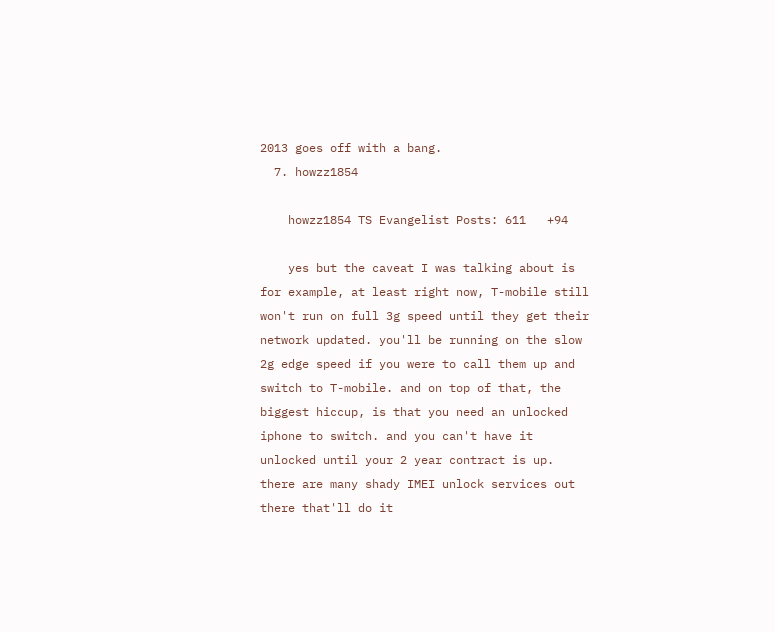2013 goes off with a bang.
  7. howzz1854

    howzz1854 TS Evangelist Posts: 611   +94

    yes but the caveat I was talking about is for example, at least right now, T-mobile still won't run on full 3g speed until they get their network updated. you'll be running on the slow 2g edge speed if you were to call them up and switch to T-mobile. and on top of that, the biggest hiccup, is that you need an unlocked iphone to switch. and you can't have it unlocked until your 2 year contract is up. there are many shady IMEI unlock services out there that'll do it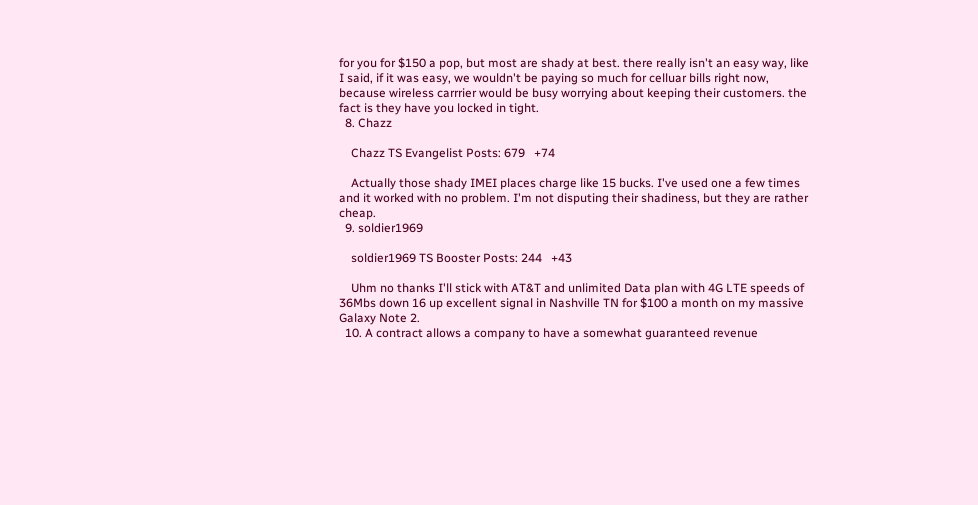for you for $150 a pop, but most are shady at best. there really isn't an easy way, like I said, if it was easy, we wouldn't be paying so much for celluar bills right now, because wireless carrrier would be busy worrying about keeping their customers. the fact is they have you locked in tight.
  8. Chazz

    Chazz TS Evangelist Posts: 679   +74

    Actually those shady IMEI places charge like 15 bucks. I've used one a few times and it worked with no problem. I'm not disputing their shadiness, but they are rather cheap.
  9. soldier1969

    soldier1969 TS Booster Posts: 244   +43

    Uhm no thanks I'll stick with AT&T and unlimited Data plan with 4G LTE speeds of 36Mbs down 16 up excellent signal in Nashville TN for $100 a month on my massive Galaxy Note 2.
  10. A contract allows a company to have a somewhat guaranteed revenue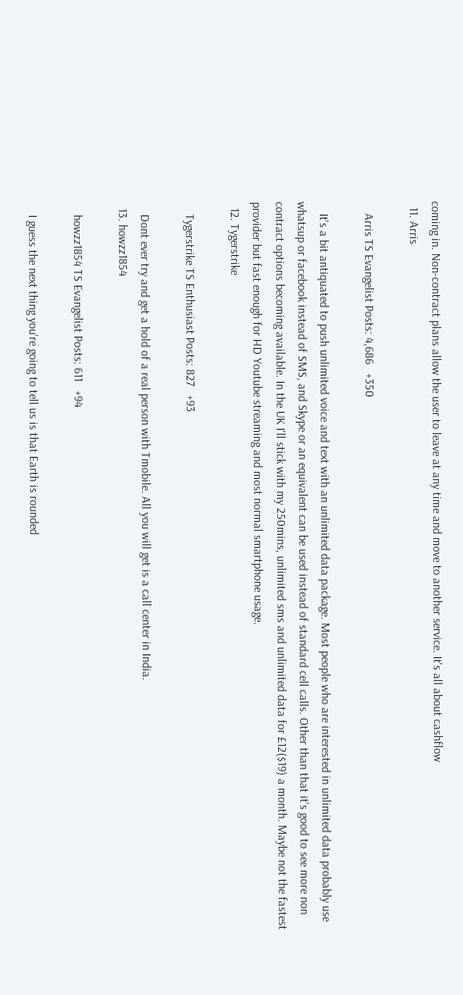coming in. Non-contract plans allow the user to leave at any time and move to another service. It's all about cashflow
  11. Arris

    Arris TS Evangelist Posts: 4,686   +350

    It's a bit antiquated to push unlimited voice and text with an unlimited data package. Most people who are interested in unlimited data probably use whatsup or facebook instead of SMS, and Skype or an equivalent can be used instead of standard cell calls. Other than that it's good to see more non contract options becoming available. In the UK I'll stick with my 250mins, unlimited sms and unlimited data for £12($19) a month. Maybe not the fastest provider but fast enough for HD Youtube streaming and most normal smartphone usage.
  12. Tygerstrike

    Tygerstrike TS Enthusiast Posts: 827   +93

    Dont ever try and get a hold of a real person with Tmobile. All you will get is a call center in India.
  13. howzz1854

    howzz1854 TS Evangelist Posts: 611   +94

    I guess the next thing you're going to tell us is that Earth is rounded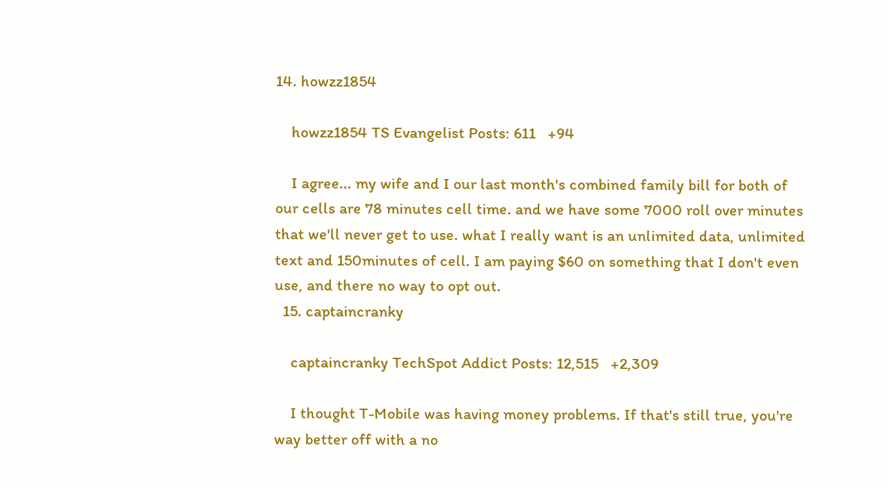14. howzz1854

    howzz1854 TS Evangelist Posts: 611   +94

    I agree... my wife and I our last month's combined family bill for both of our cells are 78 minutes cell time. and we have some 7000 roll over minutes that we'll never get to use. what I really want is an unlimited data, unlimited text and 150minutes of cell. I am paying $60 on something that I don't even use, and there no way to opt out.
  15. captaincranky

    captaincranky TechSpot Addict Posts: 12,515   +2,309

    I thought T-Mobile was having money problems. If that's still true, you're way better off with a no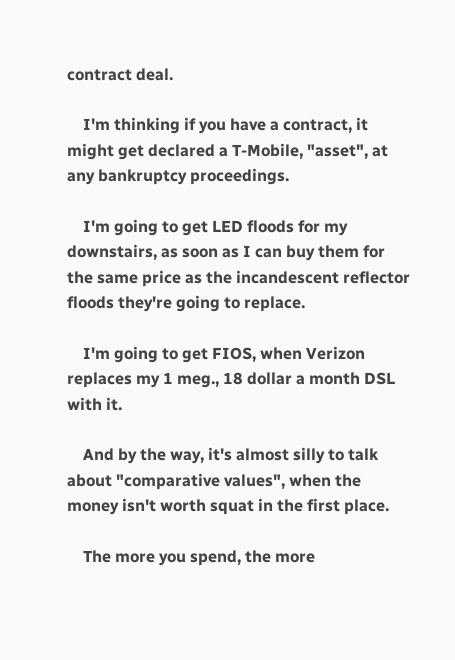contract deal.

    I'm thinking if you have a contract, it might get declared a T-Mobile, "asset", at any bankruptcy proceedings.

    I'm going to get LED floods for my downstairs, as soon as I can buy them for the same price as the incandescent reflector floods they're going to replace.

    I'm going to get FIOS, when Verizon replaces my 1 meg., 18 dollar a month DSL with it.

    And by the way, it's almost silly to talk about "comparative values", when the money isn't worth squat in the first place.

    The more you spend, the more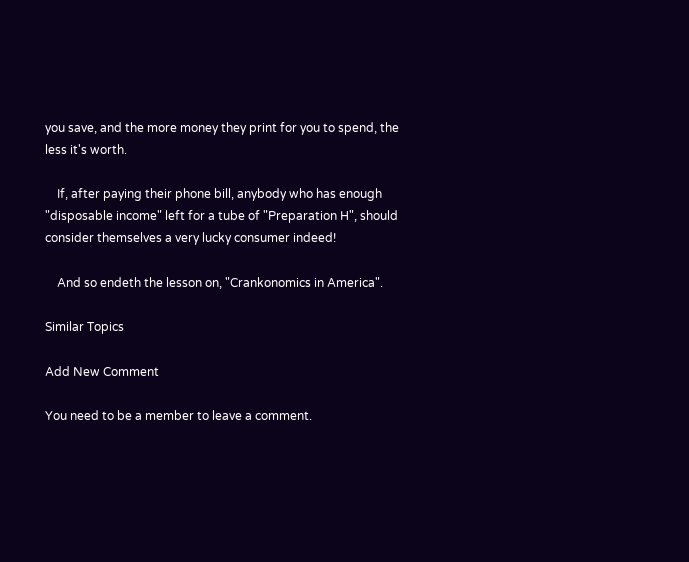you save, and the more money they print for you to spend, the less it's worth.

    If, after paying their phone bill, anybody who has enough "disposable income" left for a tube of "Preparation H", should consider themselves a very lucky consumer indeed!

    And so endeth the lesson on, "Crankonomics in America".

Similar Topics

Add New Comment

You need to be a member to leave a comment.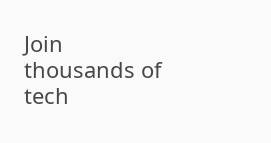Join thousands of tech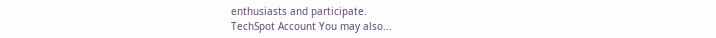enthusiasts and participate.
TechSpot Account You may also...